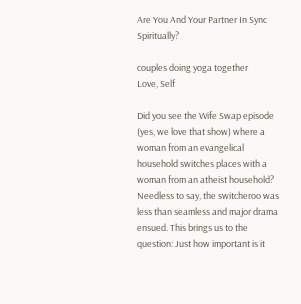Are You And Your Partner In Sync Spiritually?

couples doing yoga together
Love, Self

Did you see the Wife Swap episode (yes, we love that show) where a woman from an evangelical household switches places with a woman from an atheist household? Needless to say, the switcheroo was less than seamless and major drama ensued. This brings us to the question: Just how important is it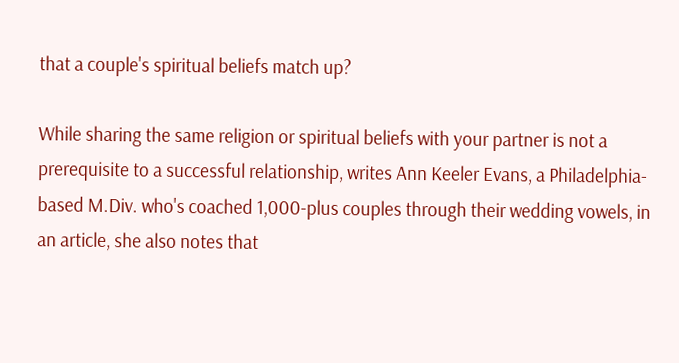that a couple's spiritual beliefs match up?

While sharing the same religion or spiritual beliefs with your partner is not a prerequisite to a successful relationship, writes Ann Keeler Evans, a Philadelphia-based M.Div. who's coached 1,000-plus couples through their wedding vowels, in an article, she also notes that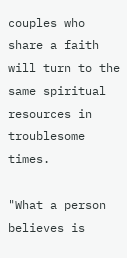couples who share a faith will turn to the same spiritual resources in troublesome times.

"What a person believes is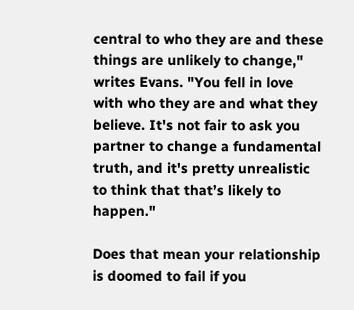central to who they are and these things are unlikely to change," writes Evans. "You fell in love with who they are and what they believe. It's not fair to ask you partner to change a fundamental truth, and it's pretty unrealistic to think that that’s likely to happen."

Does that mean your relationship is doomed to fail if you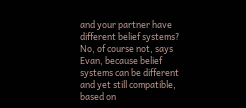and your partner have different belief systems? No, of course not, says Evan, because belief systems can be different and yet still compatible, based on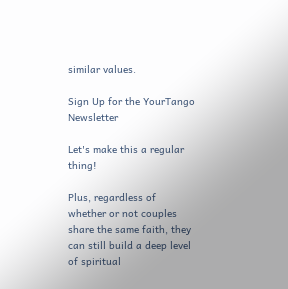similar values.

Sign Up for the YourTango Newsletter

Let's make this a regular thing!

Plus, regardless of whether or not couples share the same faith, they can still build a deep level of spiritual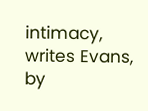intimacy, writes Evans, by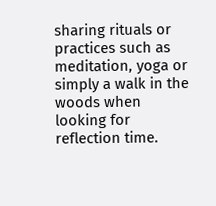sharing rituals or practices such as meditation, yoga or simply a walk in the woods when looking for reflection time.